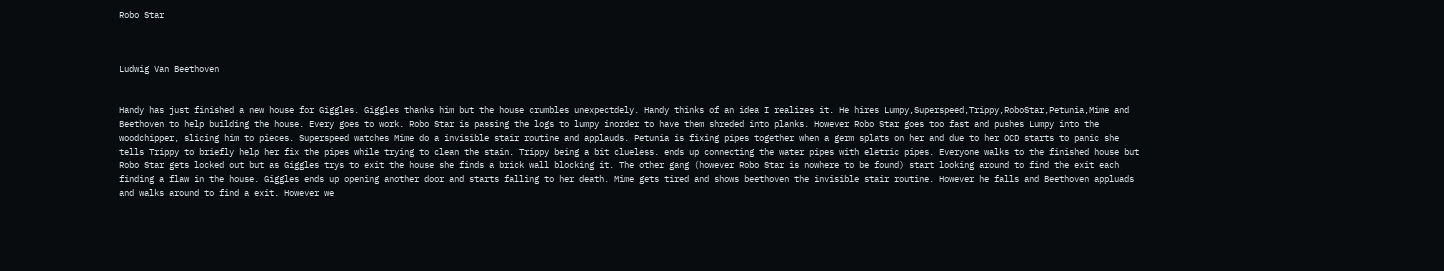Robo Star



Ludwig Van Beethoven


Handy has just finished a new house for Giggles. Giggles thanks him but the house crumbles unexpectdely. Handy thinks of an idea I realizes it. He hires Lumpy,Superspeed,Trippy,RoboStar,Petunia,Mime and Beethoven to help building the house. Every goes to work. Robo Star is passing the logs to lumpy inorder to have them shreded into planks. However Robo Star goes too fast and pushes Lumpy into the woodchipper, slicing him to pieces. Superspeed watches Mime do a invisible stair routine and applauds. Petunia is fixing pipes together when a germ splats on her and due to her OCD starts to panic she tells Trippy to briefly help her fix the pipes while trying to clean the stain. Trippy being a bit clueless. ends up connecting the water pipes with eletric pipes. Everyone walks to the finished house but Robo Star gets locked out but as Giggles trys to exit the house she finds a brick wall blocking it. The other gang (however Robo Star is nowhere to be found) start looking around to find the exit each finding a flaw in the house. Giggles ends up opening another door and starts falling to her death. Mime gets tired and shows beethoven the invisible stair routine. However he falls and Beethoven appluads and walks around to find a exit. However we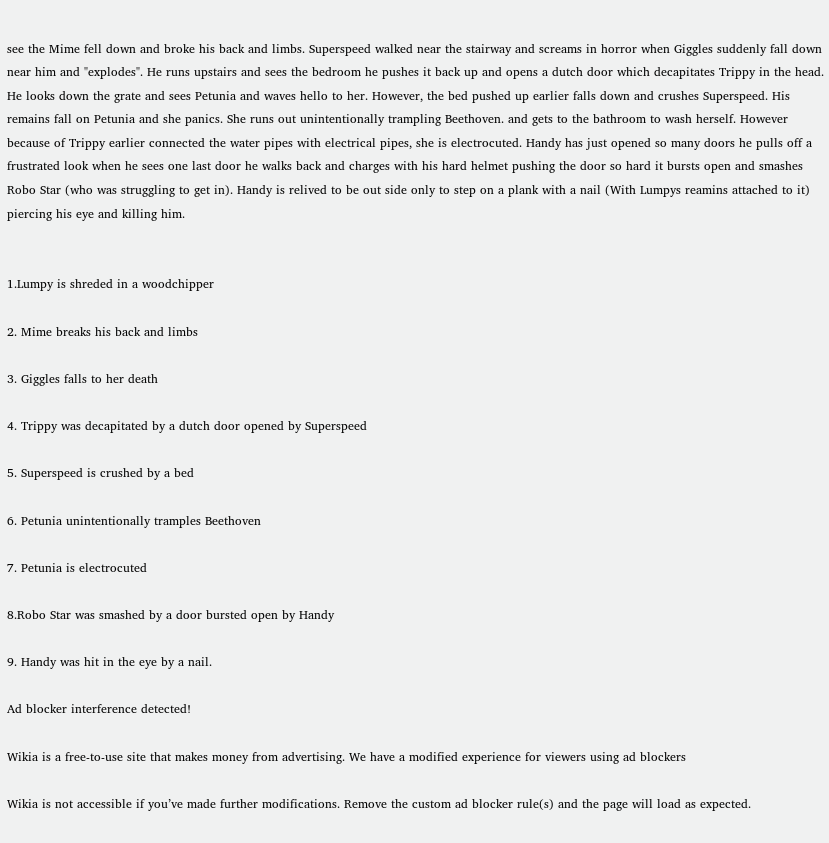see the Mime fell down and broke his back and limbs. Superspeed walked near the stairway and screams in horror when Giggles suddenly fall down near him and "explodes". He runs upstairs and sees the bedroom he pushes it back up and opens a dutch door which decapitates Trippy in the head. He looks down the grate and sees Petunia and waves hello to her. However, the bed pushed up earlier falls down and crushes Superspeed. His remains fall on Petunia and she panics. She runs out unintentionally trampling Beethoven. and gets to the bathroom to wash herself. However because of Trippy earlier connected the water pipes with electrical pipes, she is electrocuted. Handy has just opened so many doors he pulls off a frustrated look when he sees one last door he walks back and charges with his hard helmet pushing the door so hard it bursts open and smashes Robo Star (who was struggling to get in). Handy is relived to be out side only to step on a plank with a nail (With Lumpys reamins attached to it) piercing his eye and killing him.


1.Lumpy is shreded in a woodchipper

2. Mime breaks his back and limbs

3. Giggles falls to her death

4. Trippy was decapitated by a dutch door opened by Superspeed

5. Superspeed is crushed by a bed

6. Petunia unintentionally tramples Beethoven

7. Petunia is electrocuted

8.Robo Star was smashed by a door bursted open by Handy

9. Handy was hit in the eye by a nail.

Ad blocker interference detected!

Wikia is a free-to-use site that makes money from advertising. We have a modified experience for viewers using ad blockers

Wikia is not accessible if you’ve made further modifications. Remove the custom ad blocker rule(s) and the page will load as expected.